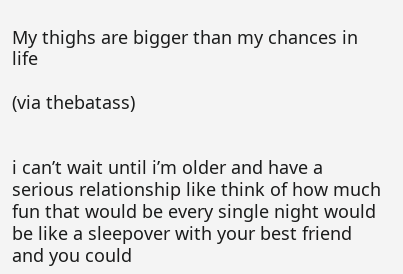My thighs are bigger than my chances in life

(via thebatass)


i can’t wait until i’m older and have a serious relationship like think of how much fun that would be every single night would be like a sleepover with your best friend and you could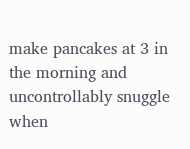make pancakes at 3 in the morning and uncontrollably snuggle when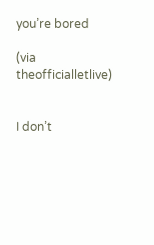you’re bored

(via theofficialletlive)


I don’t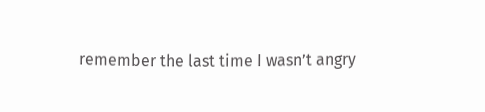remember the last time I wasn’t angry